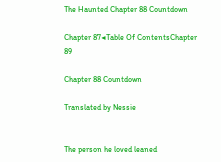The Haunted Chapter 88 Countdown

Chapter 87◀Table Of ContentsChapter 89

Chapter 88 Countdown

Translated by Nessie


The person he loved leaned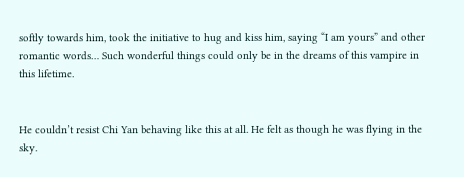softly towards him, took the initiative to hug and kiss him, saying “I am yours” and other romantic words… Such wonderful things could only be in the dreams of this vampire in this lifetime.


He couldn’t resist Chi Yan behaving like this at all. He felt as though he was flying in the sky.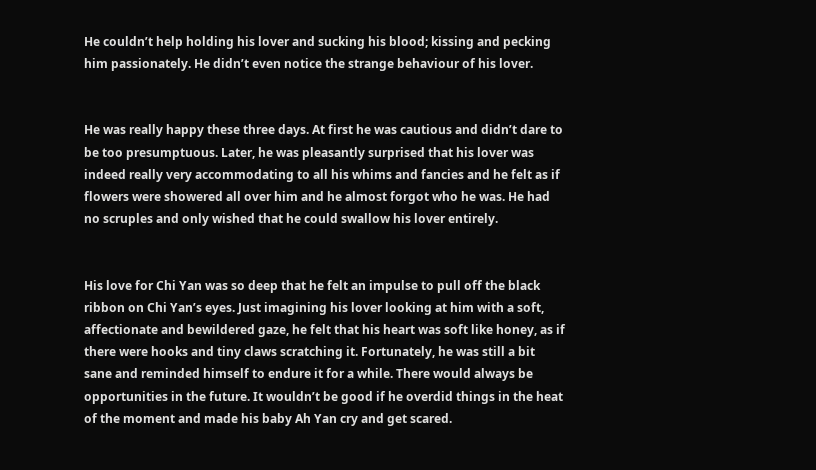He couldn’t help holding his lover and sucking his blood; kissing and pecking him passionately. He didn’t even notice the strange behaviour of his lover.


He was really happy these three days. At first he was cautious and didn’t dare to be too presumptuous. Later, he was pleasantly surprised that his lover was indeed really very accommodating to all his whims and fancies and he felt as if flowers were showered all over him and he almost forgot who he was. He had no scruples and only wished that he could swallow his lover entirely.


His love for Chi Yan was so deep that he felt an impulse to pull off the black ribbon on Chi Yan’s eyes. Just imagining his lover looking at him with a soft, affectionate and bewildered gaze, he felt that his heart was soft like honey, as if there were hooks and tiny claws scratching it. Fortunately, he was still a bit sane and reminded himself to endure it for a while. There would always be opportunities in the future. It wouldn’t be good if he overdid things in the heat of the moment and made his baby Ah Yan cry and get scared.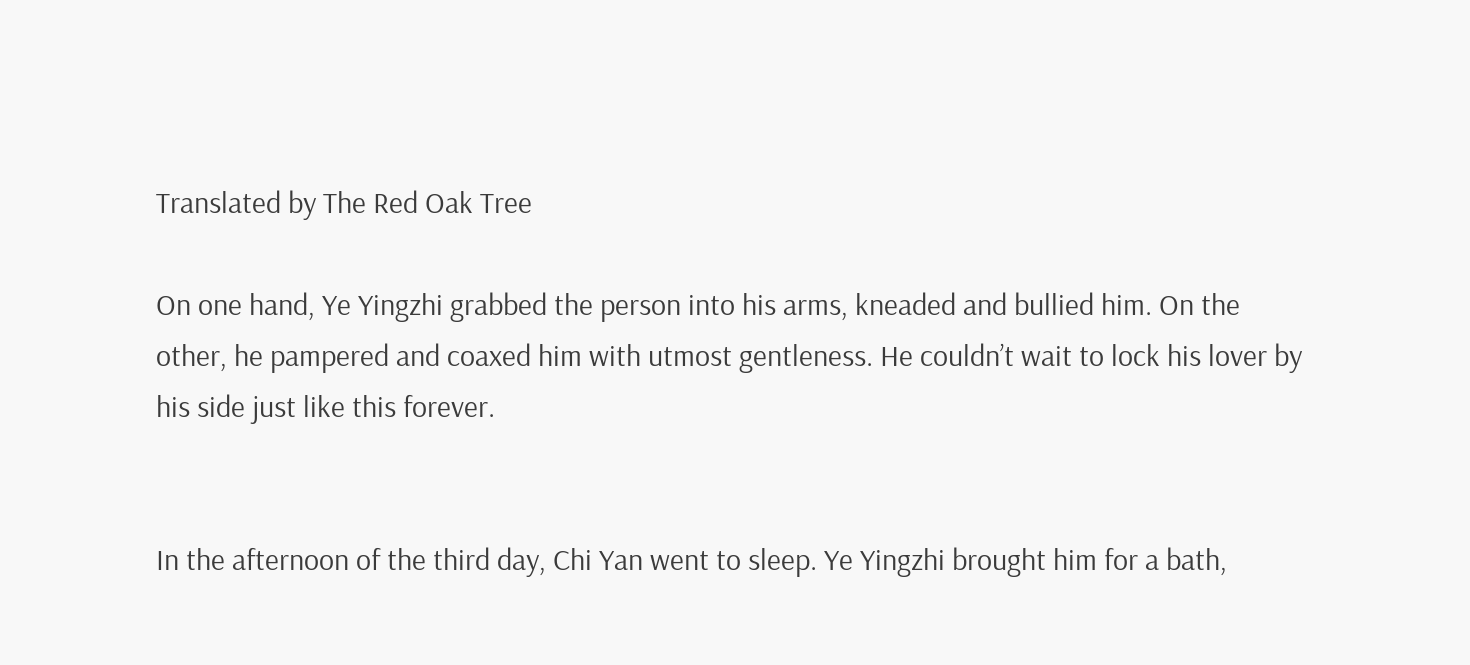Translated by The Red Oak Tree

On one hand, Ye Yingzhi grabbed the person into his arms, kneaded and bullied him. On the other, he pampered and coaxed him with utmost gentleness. He couldn’t wait to lock his lover by his side just like this forever.


In the afternoon of the third day, Chi Yan went to sleep. Ye Yingzhi brought him for a bath,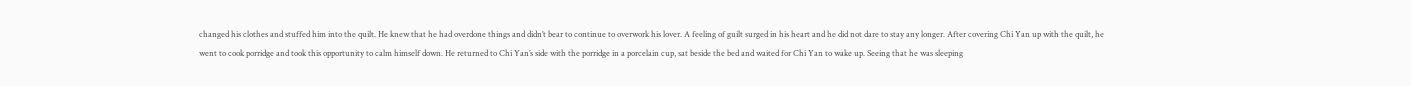changed his clothes and stuffed him into the quilt. He knew that he had overdone things and didn’t bear to continue to overwork his lover. A feeling of guilt surged in his heart and he did not dare to stay any longer. After covering Chi Yan up with the quilt, he went to cook porridge and took this opportunity to calm himself down. He returned to Chi Yan’s side with the porridge in a porcelain cup, sat beside the bed and waited for Chi Yan to wake up. Seeing that he was sleeping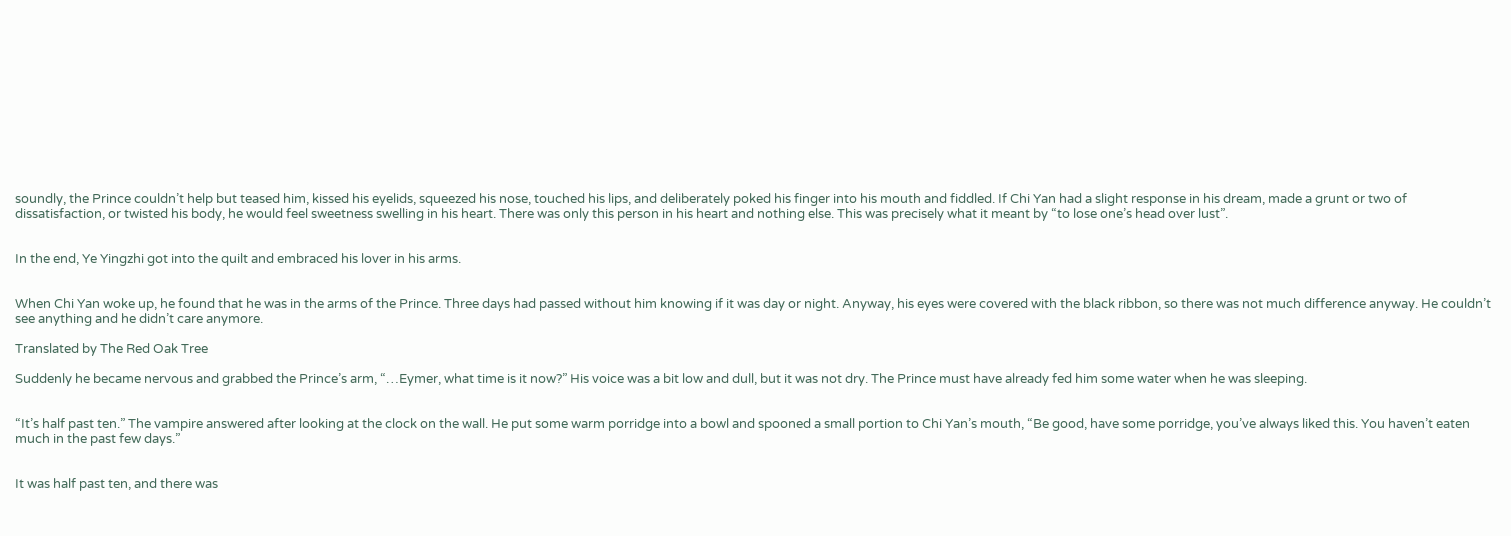soundly, the Prince couldn’t help but teased him, kissed his eyelids, squeezed his nose, touched his lips, and deliberately poked his finger into his mouth and fiddled. If Chi Yan had a slight response in his dream, made a grunt or two of dissatisfaction, or twisted his body, he would feel sweetness swelling in his heart. There was only this person in his heart and nothing else. This was precisely what it meant by “to lose one’s head over lust”.


In the end, Ye Yingzhi got into the quilt and embraced his lover in his arms.


When Chi Yan woke up, he found that he was in the arms of the Prince. Three days had passed without him knowing if it was day or night. Anyway, his eyes were covered with the black ribbon, so there was not much difference anyway. He couldn’t see anything and he didn’t care anymore.

Translated by The Red Oak Tree

Suddenly he became nervous and grabbed the Prince’s arm, “…Eymer, what time is it now?” His voice was a bit low and dull, but it was not dry. The Prince must have already fed him some water when he was sleeping.


“It’s half past ten.” The vampire answered after looking at the clock on the wall. He put some warm porridge into a bowl and spooned a small portion to Chi Yan’s mouth, “Be good, have some porridge, you’ve always liked this. You haven’t eaten much in the past few days.”


It was half past ten, and there was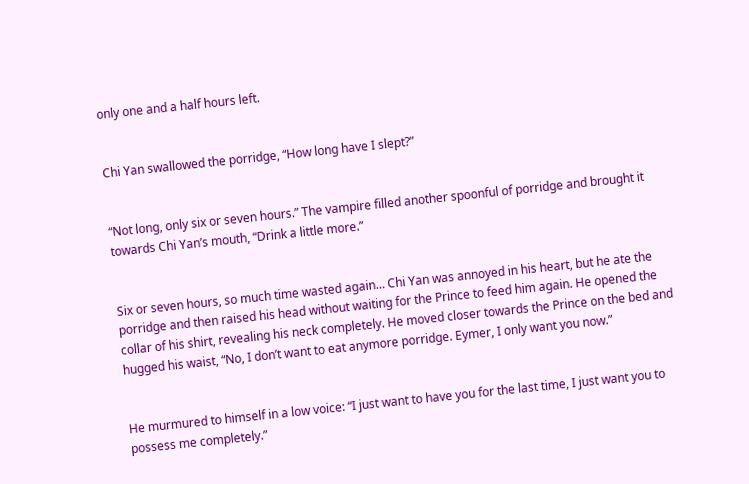only one and a half hours left.


Chi Yan swallowed the porridge, “How long have I slept?”


“Not long, only six or seven hours.” The vampire filled another spoonful of porridge and brought it towards Chi Yan’s mouth, “Drink a little more.”


Six or seven hours, so much time wasted again… Chi Yan was annoyed in his heart, but he ate the porridge and then raised his head without waiting for the Prince to feed him again. He opened the collar of his shirt, revealing his neck completely. He moved closer towards the Prince on the bed and hugged his waist, “No, I don’t want to eat anymore porridge. Eymer, I only want you now.”


He murmured to himself in a low voice: “I just want to have you for the last time, I just want you to possess me completely.”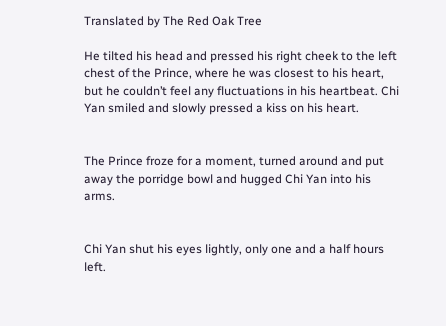Translated by The Red Oak Tree

He tilted his head and pressed his right cheek to the left chest of the Prince, where he was closest to his heart, but he couldn’t feel any fluctuations in his heartbeat. Chi Yan smiled and slowly pressed a kiss on his heart.


The Prince froze for a moment, turned around and put away the porridge bowl and hugged Chi Yan into his arms.


Chi Yan shut his eyes lightly, only one and a half hours left.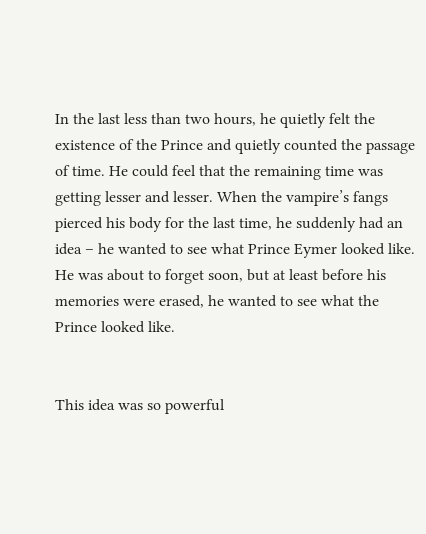In the last less than two hours, he quietly felt the existence of the Prince and quietly counted the passage of time. He could feel that the remaining time was getting lesser and lesser. When the vampire’s fangs pierced his body for the last time, he suddenly had an idea – he wanted to see what Prince Eymer looked like. He was about to forget soon, but at least before his memories were erased, he wanted to see what the Prince looked like.


This idea was so powerful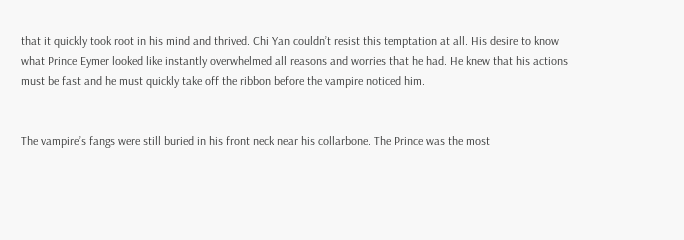that it quickly took root in his mind and thrived. Chi Yan couldn’t resist this temptation at all. His desire to know what Prince Eymer looked like instantly overwhelmed all reasons and worries that he had. He knew that his actions must be fast and he must quickly take off the ribbon before the vampire noticed him.


The vampire’s fangs were still buried in his front neck near his collarbone. The Prince was the most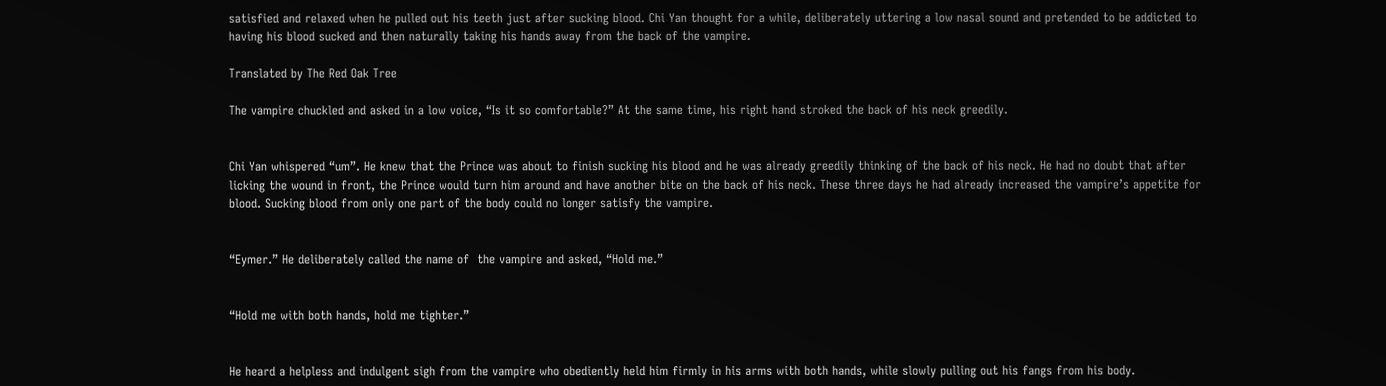satisfied and relaxed when he pulled out his teeth just after sucking blood. Chi Yan thought for a while, deliberately uttering a low nasal sound and pretended to be addicted to having his blood sucked and then naturally taking his hands away from the back of the vampire.

Translated by The Red Oak Tree

The vampire chuckled and asked in a low voice, “Is it so comfortable?” At the same time, his right hand stroked the back of his neck greedily.


Chi Yan whispered “um”. He knew that the Prince was about to finish sucking his blood and he was already greedily thinking of the back of his neck. He had no doubt that after licking the wound in front, the Prince would turn him around and have another bite on the back of his neck. These three days he had already increased the vampire’s appetite for blood. Sucking blood from only one part of the body could no longer satisfy the vampire.


“Eymer.” He deliberately called the name of  the vampire and asked, “Hold me.”


“Hold me with both hands, hold me tighter.”


He heard a helpless and indulgent sigh from the vampire who obediently held him firmly in his arms with both hands, while slowly pulling out his fangs from his body.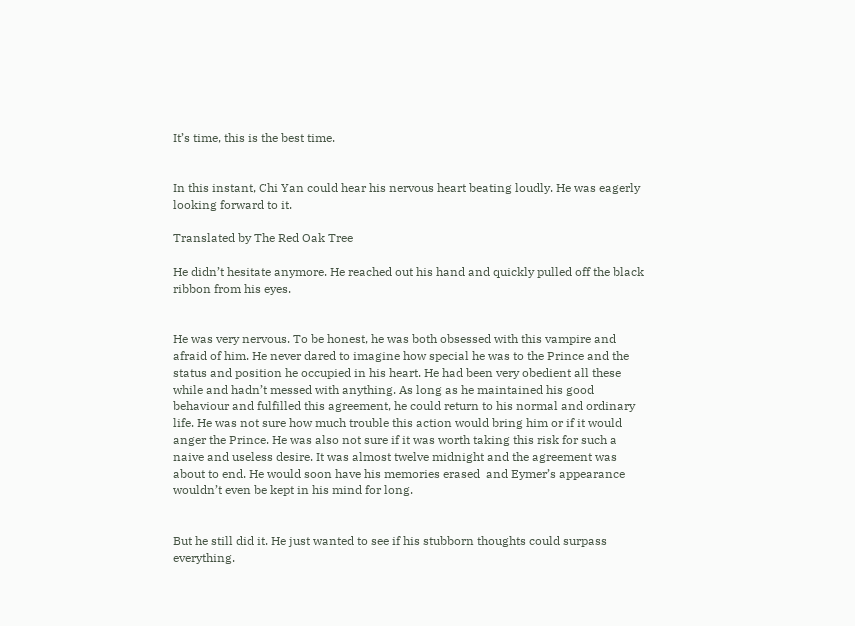It’s time, this is the best time.


In this instant, Chi Yan could hear his nervous heart beating loudly. He was eagerly looking forward to it.

Translated by The Red Oak Tree

He didn’t hesitate anymore. He reached out his hand and quickly pulled off the black ribbon from his eyes.


He was very nervous. To be honest, he was both obsessed with this vampire and afraid of him. He never dared to imagine how special he was to the Prince and the status and position he occupied in his heart. He had been very obedient all these while and hadn’t messed with anything. As long as he maintained his good behaviour and fulfilled this agreement, he could return to his normal and ordinary life. He was not sure how much trouble this action would bring him or if it would anger the Prince. He was also not sure if it was worth taking this risk for such a naive and useless desire. It was almost twelve midnight and the agreement was about to end. He would soon have his memories erased  and Eymer’s appearance wouldn’t even be kept in his mind for long.


But he still did it. He just wanted to see if his stubborn thoughts could surpass everything.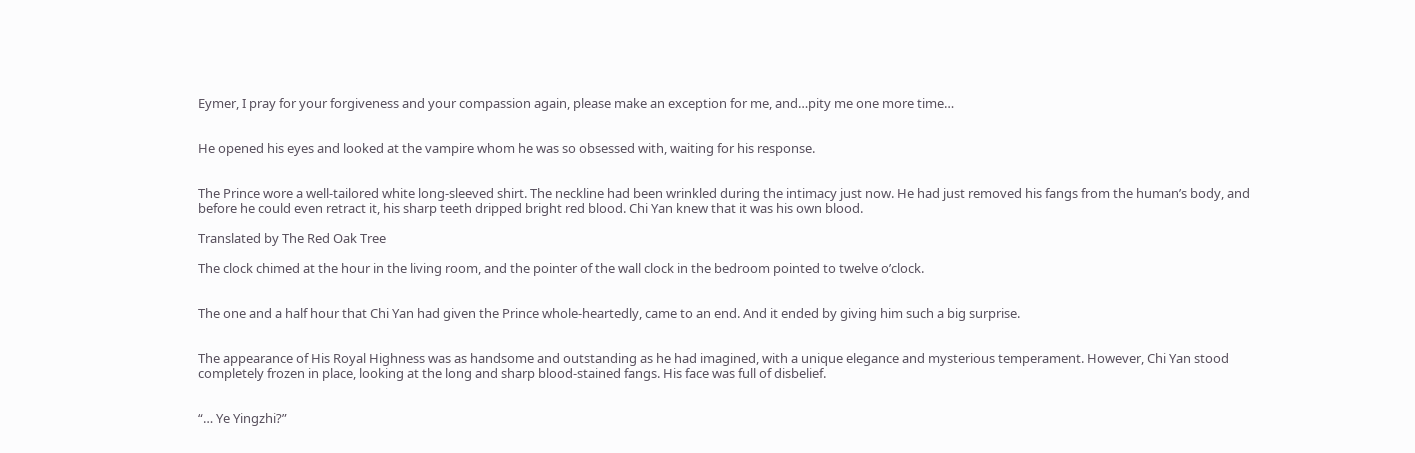Eymer, I pray for your forgiveness and your compassion again, please make an exception for me, and…pity me one more time…


He opened his eyes and looked at the vampire whom he was so obsessed with, waiting for his response.


The Prince wore a well-tailored white long-sleeved shirt. The neckline had been wrinkled during the intimacy just now. He had just removed his fangs from the human’s body, and before he could even retract it, his sharp teeth dripped bright red blood. Chi Yan knew that it was his own blood.

Translated by The Red Oak Tree

The clock chimed at the hour in the living room, and the pointer of the wall clock in the bedroom pointed to twelve o’clock.


The one and a half hour that Chi Yan had given the Prince whole-heartedly, came to an end. And it ended by giving him such a big surprise.


The appearance of His Royal Highness was as handsome and outstanding as he had imagined, with a unique elegance and mysterious temperament. However, Chi Yan stood completely frozen in place, looking at the long and sharp blood-stained fangs. His face was full of disbelief.


“… Ye Yingzhi?”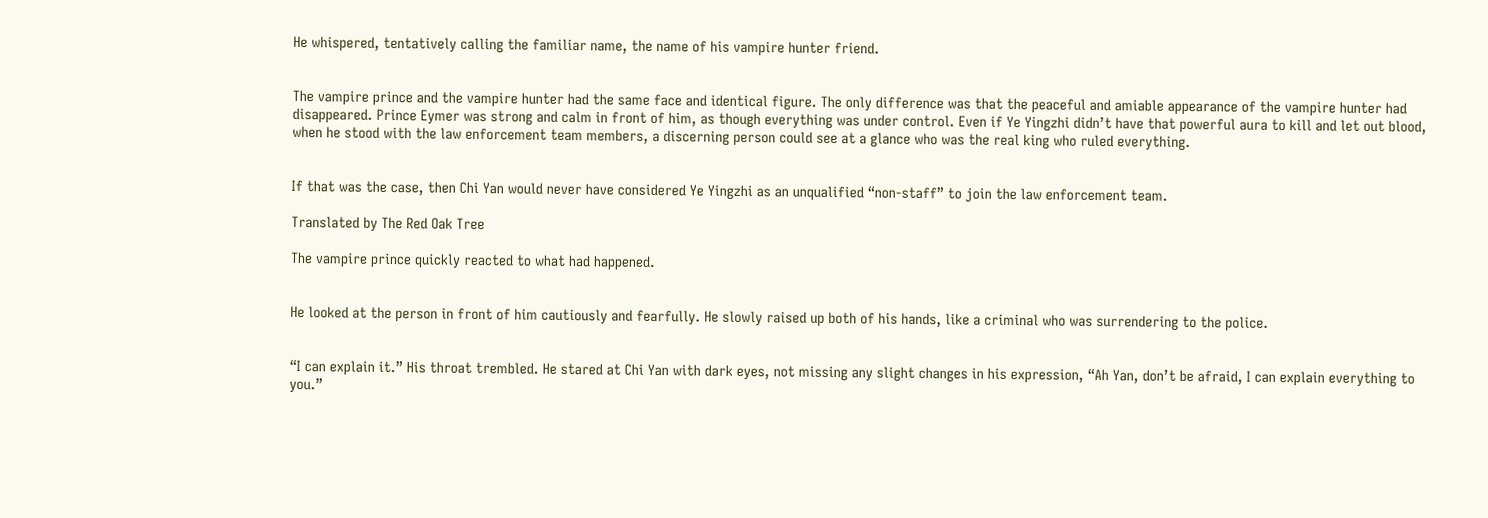He whispered, tentatively calling the familiar name, the name of his vampire hunter friend.


The vampire prince and the vampire hunter had the same face and identical figure. The only difference was that the peaceful and amiable appearance of the vampire hunter had disappeared. Prince Eymer was strong and calm in front of him, as though everything was under control. Even if Ye Yingzhi didn’t have that powerful aura to kill and let out blood, when he stood with the law enforcement team members, a discerning person could see at a glance who was the real king who ruled everything.


If that was the case, then Chi Yan would never have considered Ye Yingzhi as an unqualified “non-staff” to join the law enforcement team.

Translated by The Red Oak Tree

The vampire prince quickly reacted to what had happened.


He looked at the person in front of him cautiously and fearfully. He slowly raised up both of his hands, like a criminal who was surrendering to the police.


“I can explain it.” His throat trembled. He stared at Chi Yan with dark eyes, not missing any slight changes in his expression, “Ah Yan, don’t be afraid, I can explain everything to you.”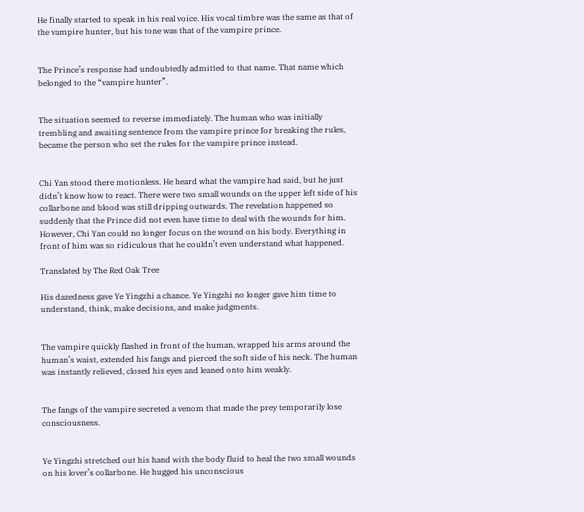He finally started to speak in his real voice. His vocal timbre was the same as that of the vampire hunter, but his tone was that of the vampire prince.


The Prince’s response had undoubtedly admitted to that name. That name which belonged to the “vampire hunter”.


The situation seemed to reverse immediately. The human who was initially trembling and awaiting sentence from the vampire prince for breaking the rules, became the person who set the rules for the vampire prince instead.


Chi Yan stood there motionless. He heard what the vampire had said, but he just didn’t know how to react. There were two small wounds on the upper left side of his collarbone and blood was still dripping outwards. The revelation happened so suddenly that the Prince did not even have time to deal with the wounds for him. However, Chi Yan could no longer focus on the wound on his body. Everything in front of him was so ridiculous that he couldn’t even understand what happened.

Translated by The Red Oak Tree

His dazedness gave Ye Yingzhi a chance. Ye Yingzhi no longer gave him time to understand, think, make decisions, and make judgments.


The vampire quickly flashed in front of the human, wrapped his arms around the human’s waist, extended his fangs and pierced the soft side of his neck. The human was instantly relieved, closed his eyes and leaned onto him weakly.


The fangs of the vampire secreted a venom that made the prey temporarily lose consciousness.


Ye Yingzhi stretched out his hand with the body fluid to heal the two small wounds on his lover’s collarbone. He hugged his unconscious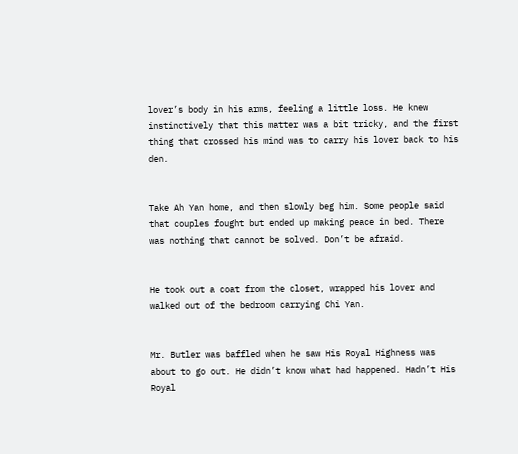lover’s body in his arms, feeling a little loss. He knew instinctively that this matter was a bit tricky, and the first thing that crossed his mind was to carry his lover back to his den.


Take Ah Yan home, and then slowly beg him. Some people said that couples fought but ended up making peace in bed. There was nothing that cannot be solved. Don’t be afraid.


He took out a coat from the closet, wrapped his lover and walked out of the bedroom carrying Chi Yan.


Mr. Butler was baffled when he saw His Royal Highness was about to go out. He didn’t know what had happened. Hadn’t His Royal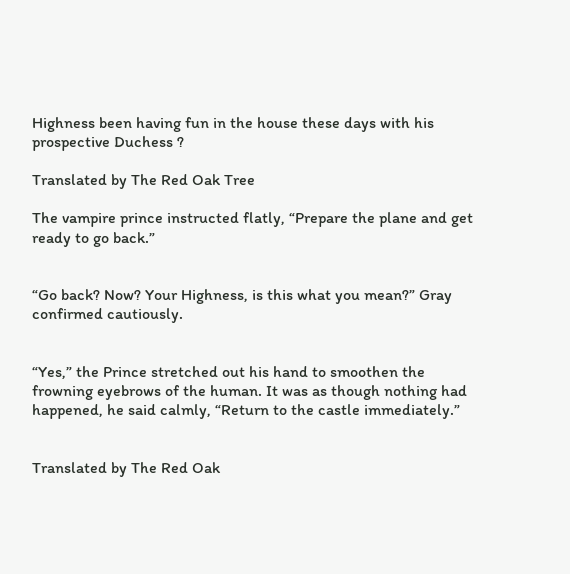Highness been having fun in the house these days with his prospective Duchess ?

Translated by The Red Oak Tree

The vampire prince instructed flatly, “Prepare the plane and get ready to go back.”


“Go back? Now? Your Highness, is this what you mean?” Gray confirmed cautiously.


“Yes,” the Prince stretched out his hand to smoothen the frowning eyebrows of the human. It was as though nothing had happened, he said calmly, “Return to the castle immediately.”


Translated by The Red Oak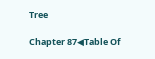Tree

Chapter 87◀Table Of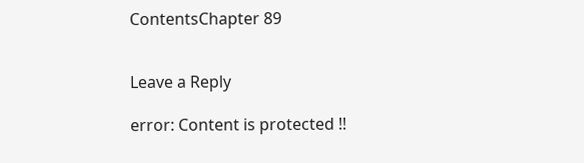ContentsChapter 89


Leave a Reply

error: Content is protected !!